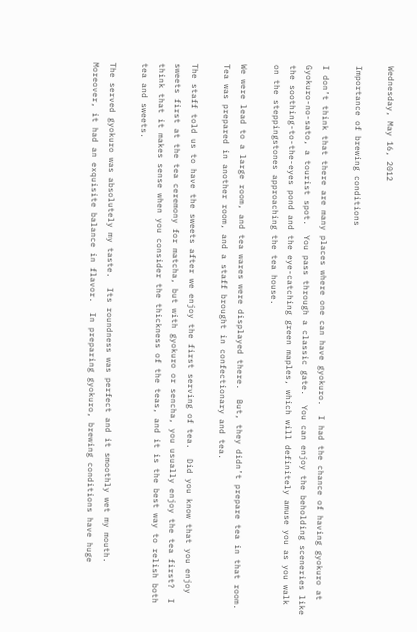Wednesday, May 16, 2012

Importance of brewing conditions

I don’t think that there are many places where one can have gyokuro.  I had the chance of having gyokuro at Gyokuro-no-sato, a tourist spot.  You pass through a classic gate.  You can enjoy the beholding sceneries like the soothing-to-the-eyes pond and the eye-catching green maples, which will definitely amuse you as you walk on the steppingstones approaching the tea house.

We were lead to a large room, and tea wares were displayed there.  But, they didn’t prepare tea in that room.  Tea was prepared in another room, and a staff brought in confectionary and tea.

The staff told us to have the sweets after we enjoy the first serving of tea.  Did you know that you enjoy sweets first at the tea ceremony for matcha, but with gyokuro or sencha, you usually enjoy the tea first?  I think that it makes sense when you consider the thickness of the teas, and it is the best way to relish both tea and sweets.

The served gyokuro was absolutely my taste.  Its roundness was perfect and it smoothly wet my mouth.  Moreover, it had an exquisite balance in flavor.  In preparing gyokuro, brewing conditions have huge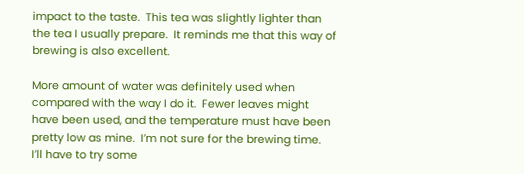impact to the taste.  This tea was slightly lighter than the tea I usually prepare.  It reminds me that this way of brewing is also excellent.

More amount of water was definitely used when compared with the way I do it.  Fewer leaves might have been used, and the temperature must have been pretty low as mine.  I’m not sure for the brewing time.  I’ll have to try some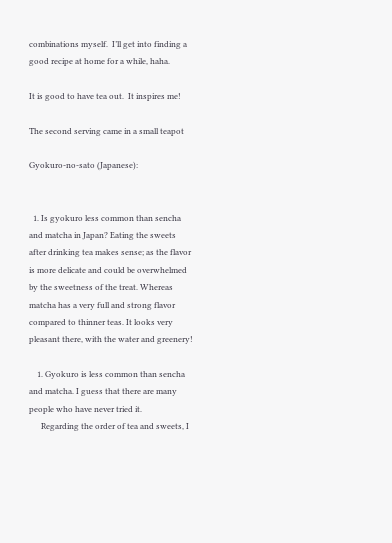combinations myself.  I’ll get into finding a good recipe at home for a while, haha.

It is good to have tea out.  It inspires me!

The second serving came in a small teapot

Gyokuro-no-sato (Japanese):


  1. Is gyokuro less common than sencha and matcha in Japan? Eating the sweets after drinking tea makes sense; as the flavor is more delicate and could be overwhelmed by the sweetness of the treat. Whereas matcha has a very full and strong flavor compared to thinner teas. It looks very pleasant there, with the water and greenery!

    1. Gyokuro is less common than sencha and matcha. I guess that there are many people who have never tried it.
      Regarding the order of tea and sweets, I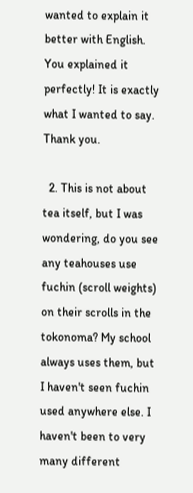wanted to explain it better with English. You explained it perfectly! It is exactly what I wanted to say. Thank you.

  2. This is not about tea itself, but I was wondering, do you see any teahouses use fuchin (scroll weights) on their scrolls in the tokonoma? My school always uses them, but I haven't seen fuchin used anywhere else. I haven't been to very many different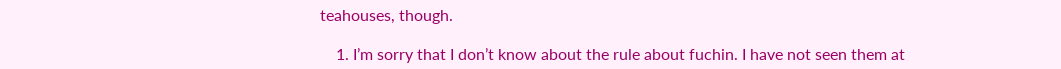teahouses, though.

    1. I’m sorry that I don’t know about the rule about fuchin. I have not seen them at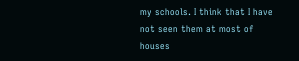my schools. I think that I have not seen them at most of houses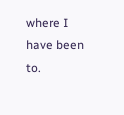where I have been to.